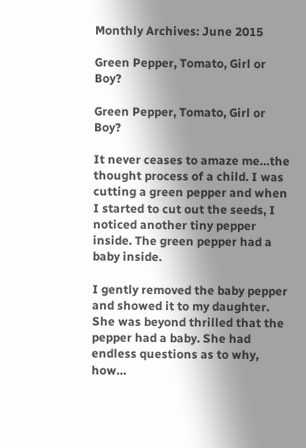Monthly Archives: June 2015

Green Pepper, Tomato, Girl or Boy?

Green Pepper, Tomato, Girl or Boy?

It never ceases to amaze me…the thought process of a child. I was cutting a green pepper and when I started to cut out the seeds, I noticed another tiny pepper inside. The green pepper had a baby inside.

I gently removed the baby pepper and showed it to my daughter. She was beyond thrilled that the pepper had a baby. She had endless questions as to why, how…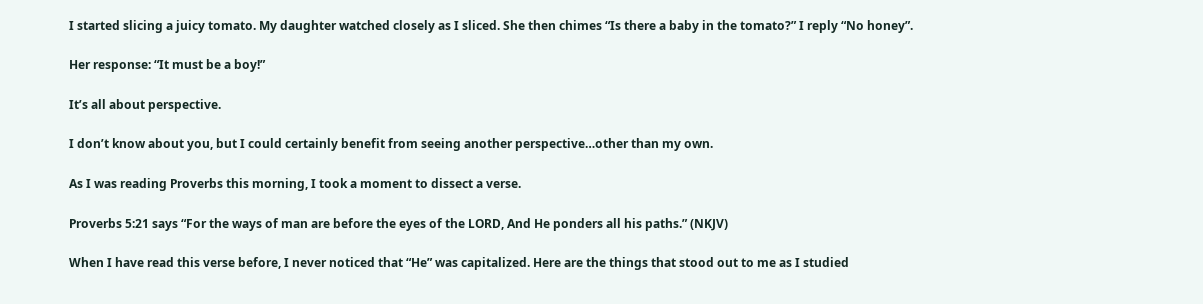I started slicing a juicy tomato. My daughter watched closely as I sliced. She then chimes “Is there a baby in the tomato?” I reply “No honey”.

Her response: “It must be a boy!”

It’s all about perspective.

I don’t know about you, but I could certainly benefit from seeing another perspective…other than my own.

As I was reading Proverbs this morning, I took a moment to dissect a verse.

Proverbs 5:21 says “For the ways of man are before the eyes of the LORD, And He ponders all his paths.” (NKJV)

When I have read this verse before, I never noticed that “He” was capitalized. Here are the things that stood out to me as I studied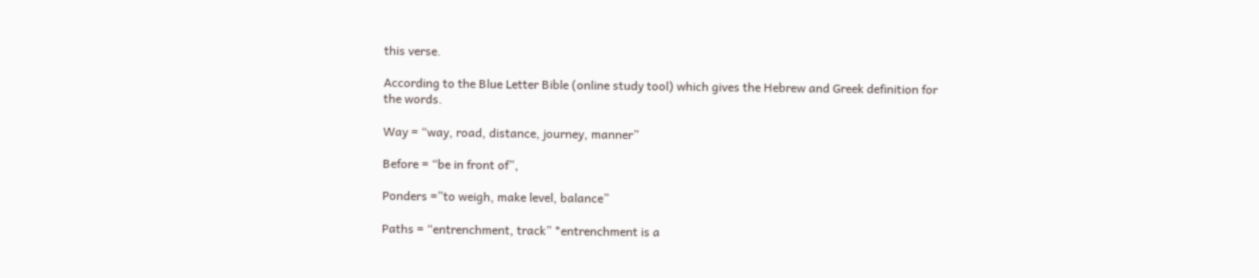this verse.

According to the Blue Letter Bible (online study tool) which gives the Hebrew and Greek definition for the words.

Way = “way, road, distance, journey, manner”

Before = “be in front of”,

Ponders =”to weigh, make level, balance”

Paths = “entrenchment, track” *entrenchment is a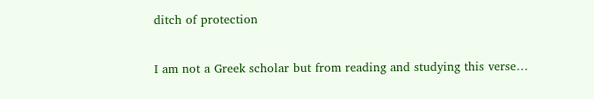ditch of protection

I am not a Greek scholar but from reading and studying this verse…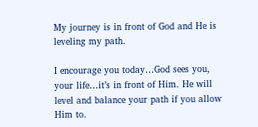My journey is in front of God and He is leveling my path.

I encourage you today…God sees you, your life…it’s in front of Him. He will level and balance your path if you allow Him to.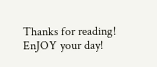Thanks for reading! EnJOY your day!